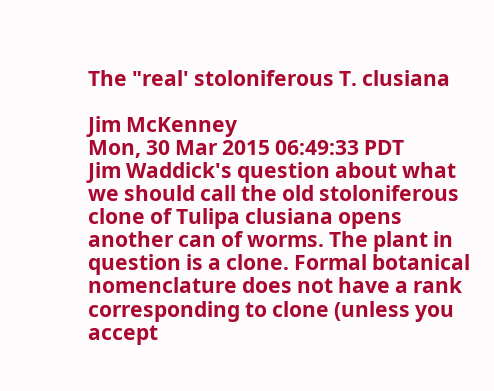The "real' stoloniferous T. clusiana

Jim McKenney
Mon, 30 Mar 2015 06:49:33 PDT
Jim Waddick's question about what we should call the old stoloniferous clone of Tulipa clusiana opens another can of worms. The plant in question is a clone. Formal botanical nomenclature does not have a rank corresponding to clone (unless you accept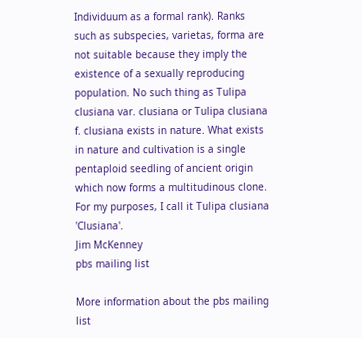Individuum as a formal rank). Ranks such as subspecies, varietas, forma are not suitable because they imply the existence of a sexually reproducing population. No such thing as Tulipa clusiana var. clusiana or Tulipa clusiana f. clusiana exists in nature. What exists in nature and cultivation is a single pentaploid seedling of ancient origin which now forms a multitudinous clone. For my purposes, I call it Tulipa clusiana 'Clusiana'.
Jim McKenney
pbs mailing list

More information about the pbs mailing list